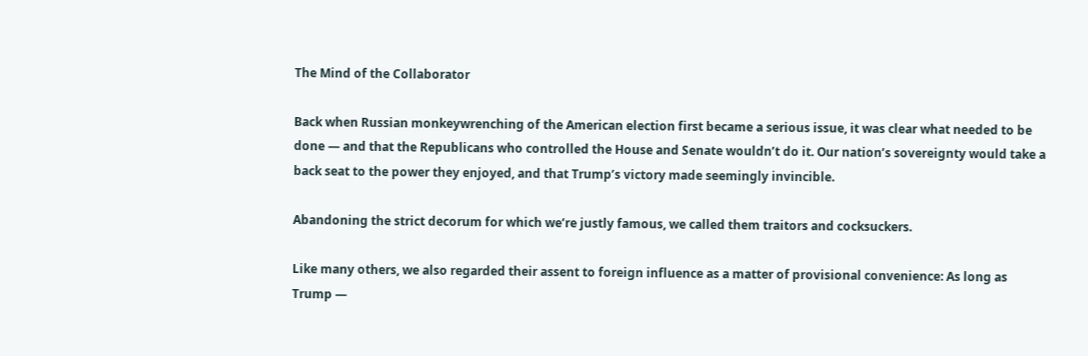The Mind of the Collaborator

Back when Russian monkeywrenching of the American election first became a serious issue, it was clear what needed to be done — and that the Republicans who controlled the House and Senate wouldn’t do it. Our nation’s sovereignty would take a back seat to the power they enjoyed, and that Trump’s victory made seemingly invincible.

Abandoning the strict decorum for which we’re justly famous, we called them traitors and cocksuckers.

Like many others, we also regarded their assent to foreign influence as a matter of provisional convenience: As long as Trump —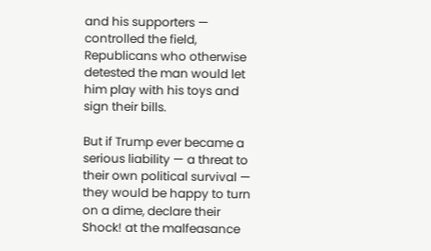and his supporters — controlled the field, Republicans who otherwise detested the man would let him play with his toys and sign their bills.

But if Trump ever became a serious liability — a threat to their own political survival — they would be happy to turn on a dime, declare their Shock! at the malfeasance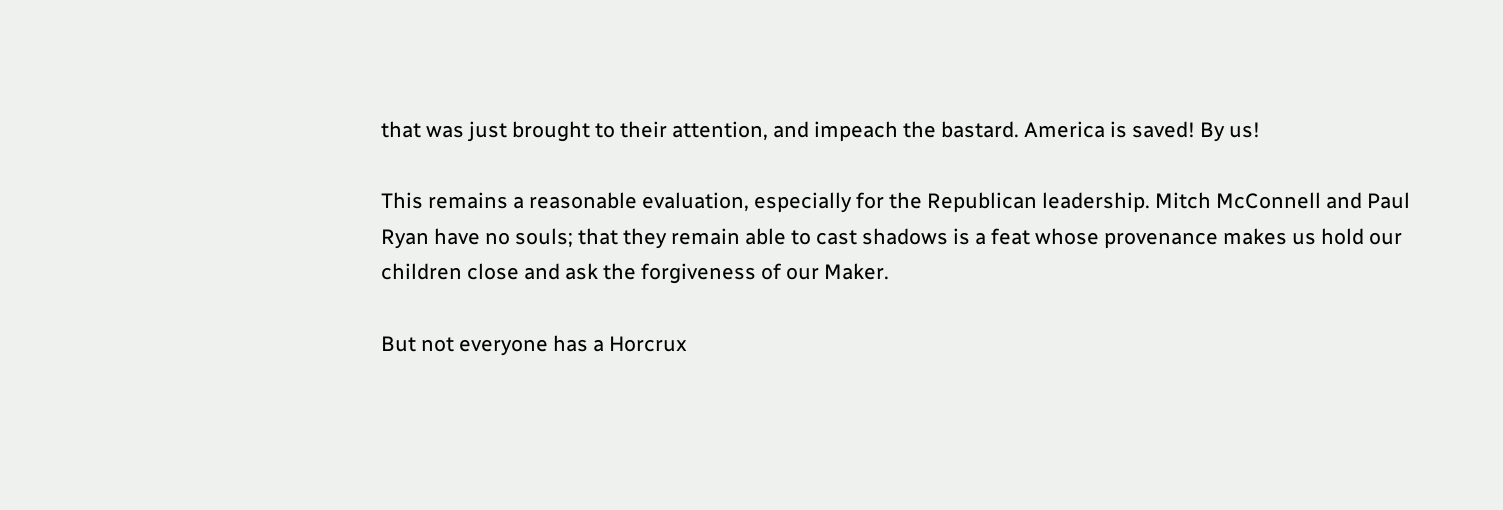that was just brought to their attention, and impeach the bastard. America is saved! By us!

This remains a reasonable evaluation, especially for the Republican leadership. Mitch McConnell and Paul Ryan have no souls; that they remain able to cast shadows is a feat whose provenance makes us hold our children close and ask the forgiveness of our Maker.

But not everyone has a Horcrux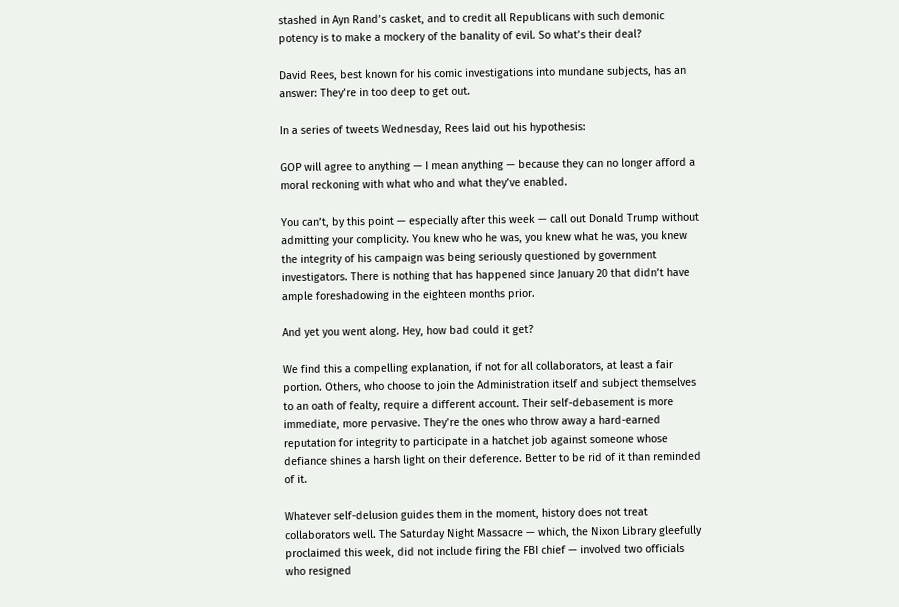stashed in Ayn Rand’s casket, and to credit all Republicans with such demonic potency is to make a mockery of the banality of evil. So what’s their deal?

David Rees, best known for his comic investigations into mundane subjects, has an answer: They’re in too deep to get out.

In a series of tweets Wednesday, Rees laid out his hypothesis:

GOP will agree to anything — I mean anything — because they can no longer afford a moral reckoning with what who and what they’ve enabled.

You can’t, by this point — especially after this week — call out Donald Trump without admitting your complicity. You knew who he was, you knew what he was, you knew the integrity of his campaign was being seriously questioned by government investigators. There is nothing that has happened since January 20 that didn’t have ample foreshadowing in the eighteen months prior.

And yet you went along. Hey, how bad could it get?

We find this a compelling explanation, if not for all collaborators, at least a fair portion. Others, who choose to join the Administration itself and subject themselves to an oath of fealty, require a different account. Their self-debasement is more immediate, more pervasive. They’re the ones who throw away a hard-earned reputation for integrity to participate in a hatchet job against someone whose defiance shines a harsh light on their deference. Better to be rid of it than reminded of it.

Whatever self-delusion guides them in the moment, history does not treat collaborators well. The Saturday Night Massacre — which, the Nixon Library gleefully proclaimed this week, did not include firing the FBI chief — involved two officials who resigned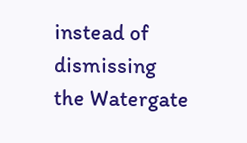instead of dismissing the Watergate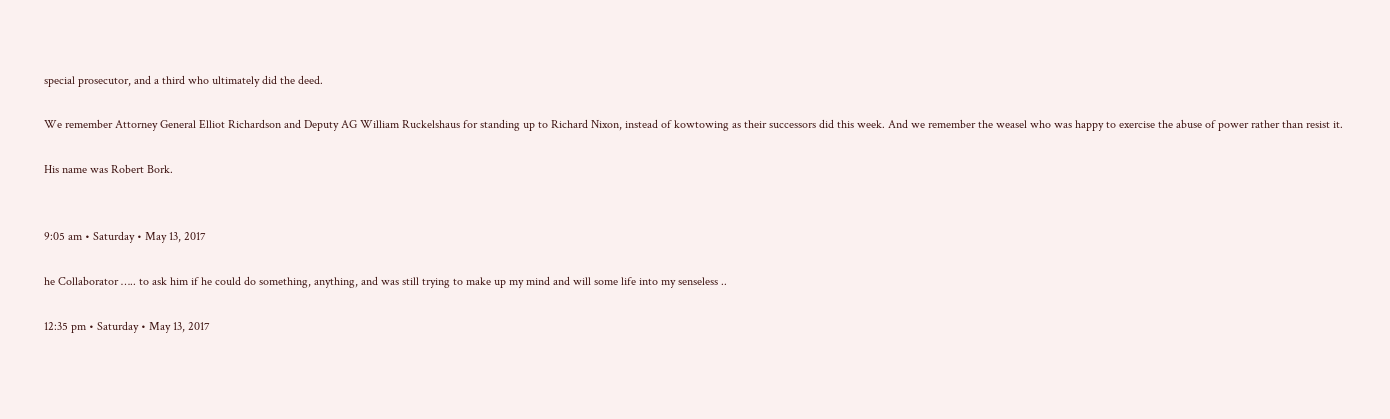special prosecutor, and a third who ultimately did the deed.

We remember Attorney General Elliot Richardson and Deputy AG William Ruckelshaus for standing up to Richard Nixon, instead of kowtowing as their successors did this week. And we remember the weasel who was happy to exercise the abuse of power rather than resist it.

His name was Robert Bork.


9:05 am • Saturday • May 13, 2017

he Collaborator ….. to ask him if he could do something, anything, and was still trying to make up my mind and will some life into my senseless ..

12:35 pm • Saturday • May 13, 2017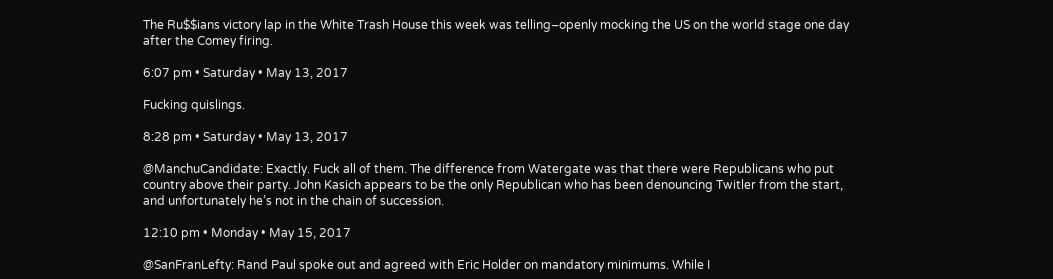The Ru$$ians victory lap in the White Trash House this week was telling–openly mocking the US on the world stage one day after the Comey firing.

6:07 pm • Saturday • May 13, 2017

Fucking quislings.

8:28 pm • Saturday • May 13, 2017

@ManchuCandidate: Exactly. Fuck all of them. The difference from Watergate was that there were Republicans who put country above their party. John Kasich appears to be the only Republican who has been denouncing Twitler from the start, and unfortunately he’s not in the chain of succession.

12:10 pm • Monday • May 15, 2017

@SanFranLefty: Rand Paul spoke out and agreed with Eric Holder on mandatory minimums. While I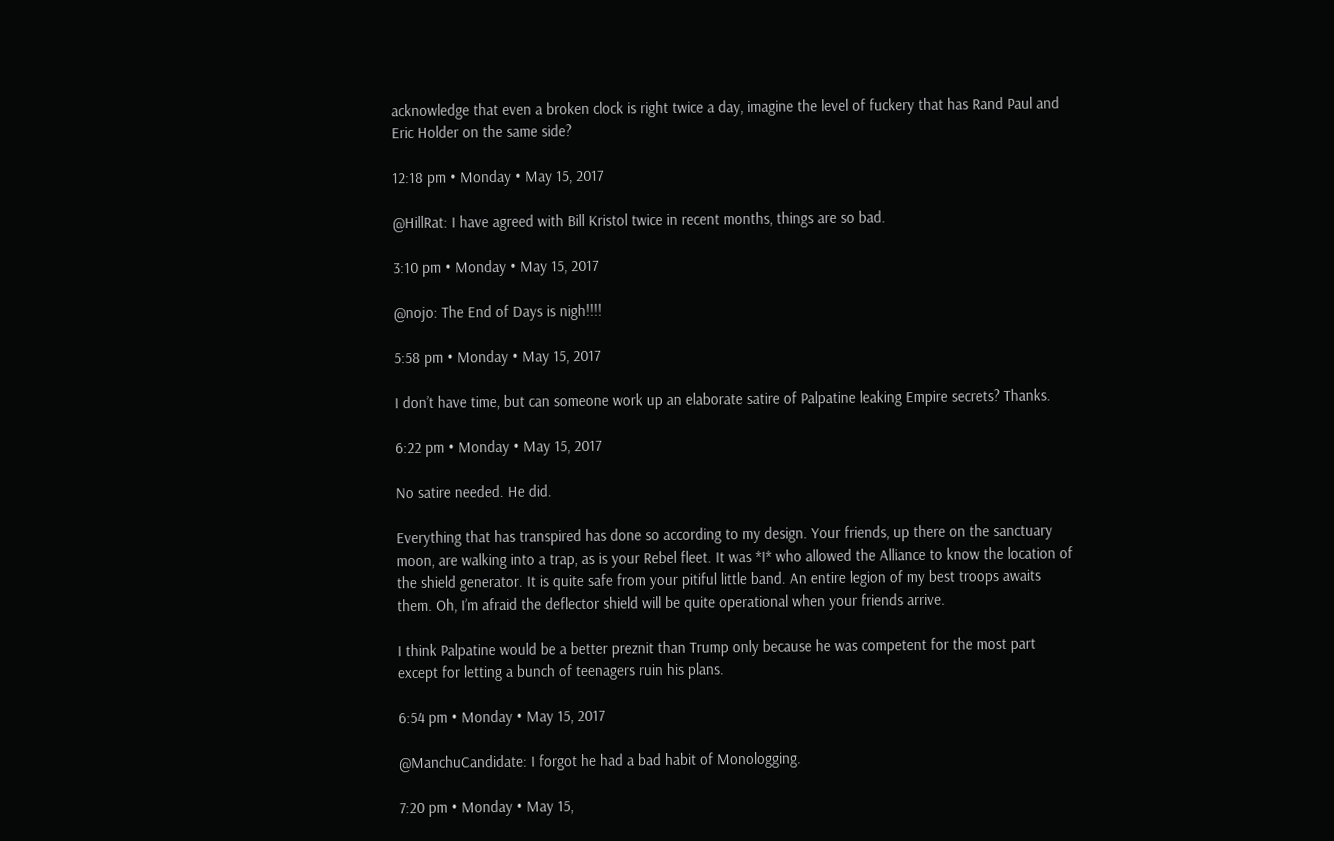acknowledge that even a broken clock is right twice a day, imagine the level of fuckery that has Rand Paul and Eric Holder on the same side?

12:18 pm • Monday • May 15, 2017

@HillRat: I have agreed with Bill Kristol twice in recent months, things are so bad.

3:10 pm • Monday • May 15, 2017

@nojo: The End of Days is nigh!!!!

5:58 pm • Monday • May 15, 2017

I don’t have time, but can someone work up an elaborate satire of Palpatine leaking Empire secrets? Thanks.

6:22 pm • Monday • May 15, 2017

No satire needed. He did.

Everything that has transpired has done so according to my design. Your friends, up there on the sanctuary moon, are walking into a trap, as is your Rebel fleet. It was *I* who allowed the Alliance to know the location of the shield generator. It is quite safe from your pitiful little band. An entire legion of my best troops awaits them. Oh, I’m afraid the deflector shield will be quite operational when your friends arrive.

I think Palpatine would be a better preznit than Trump only because he was competent for the most part except for letting a bunch of teenagers ruin his plans.

6:54 pm • Monday • May 15, 2017

@ManchuCandidate: I forgot he had a bad habit of Monologging.

7:20 pm • Monday • May 15,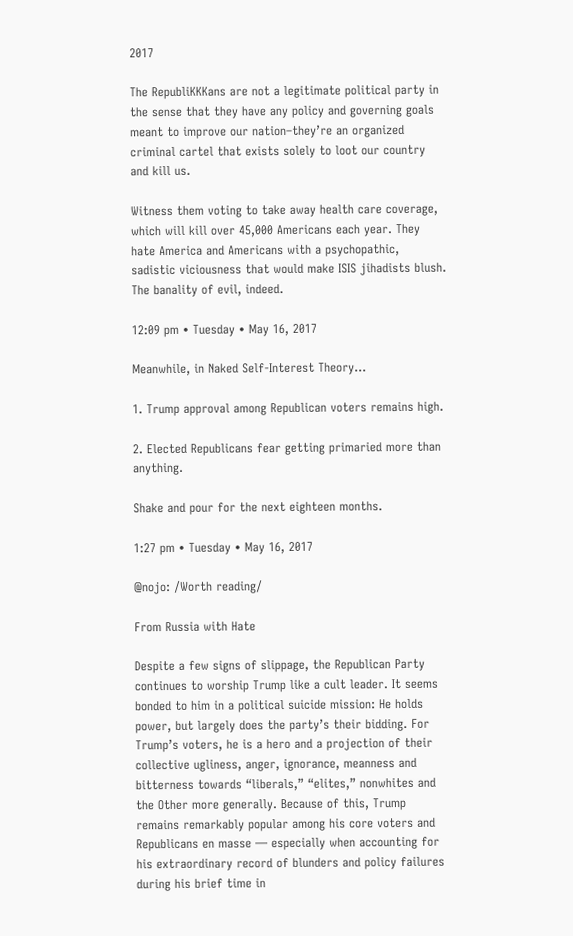2017

The RepubliKKKans are not a legitimate political party in the sense that they have any policy and governing goals meant to improve our nation–they’re an organized criminal cartel that exists solely to loot our country and kill us.

Witness them voting to take away health care coverage, which will kill over 45,000 Americans each year. They hate America and Americans with a psychopathic, sadistic viciousness that would make ISIS jihadists blush. The banality of evil, indeed.

12:09 pm • Tuesday • May 16, 2017

Meanwhile, in Naked Self-Interest Theory…

1. Trump approval among Republican voters remains high.

2. Elected Republicans fear getting primaried more than anything.

Shake and pour for the next eighteen months.

1:27 pm • Tuesday • May 16, 2017

@nojo: /Worth reading/

From Russia with Hate

Despite a few signs of slippage, the Republican Party continues to worship Trump like a cult leader. It seems bonded to him in a political suicide mission: He holds power, but largely does the party’s their bidding. For Trump’s voters, he is a hero and a projection of their collective ugliness, anger, ignorance, meanness and bitterness towards “liberals,” “elites,” nonwhites and the Other more generally. Because of this, Trump remains remarkably popular among his core voters and Republicans en masse — especially when accounting for his extraordinary record of blunders and policy failures during his brief time in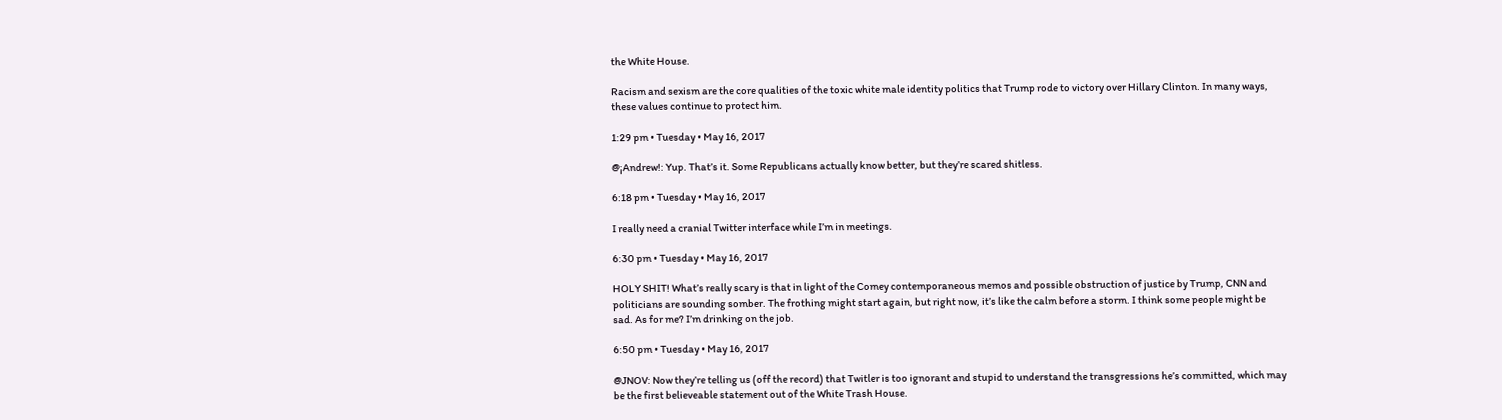the White House.

Racism and sexism are the core qualities of the toxic white male identity politics that Trump rode to victory over Hillary Clinton. In many ways, these values continue to protect him.

1:29 pm • Tuesday • May 16, 2017

@¡Andrew!: Yup. That’s it. Some Republicans actually know better, but they’re scared shitless.

6:18 pm • Tuesday • May 16, 2017

I really need a cranial Twitter interface while I’m in meetings.

6:30 pm • Tuesday • May 16, 2017

HOLY SHIT! What’s really scary is that in light of the Comey contemporaneous memos and possible obstruction of justice by Trump, CNN and politicians are sounding somber. The frothing might start again, but right now, it’s like the calm before a storm. I think some people might be sad. As for me? I’m drinking on the job.

6:50 pm • Tuesday • May 16, 2017

@JNOV: Now they’re telling us (off the record) that Twitler is too ignorant and stupid to understand the transgressions he’s committed, which may be the first believeable statement out of the White Trash House.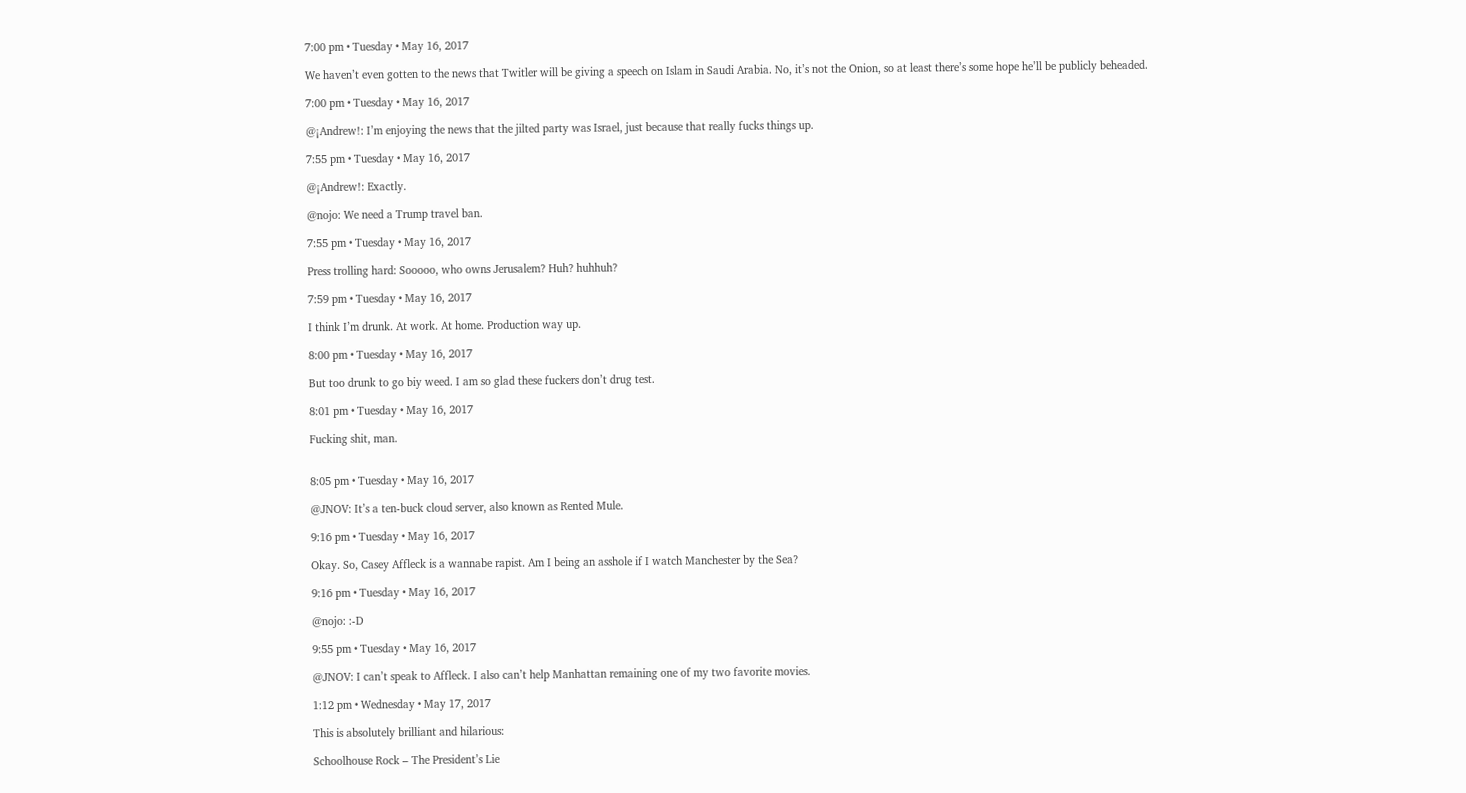7:00 pm • Tuesday • May 16, 2017

We haven’t even gotten to the news that Twitler will be giving a speech on Islam in Saudi Arabia. No, it’s not the Onion, so at least there’s some hope he’ll be publicly beheaded.

7:00 pm • Tuesday • May 16, 2017

@¡Andrew!: I’m enjoying the news that the jilted party was Israel, just because that really fucks things up.

7:55 pm • Tuesday • May 16, 2017

@¡Andrew!: Exactly.

@nojo: We need a Trump travel ban.

7:55 pm • Tuesday • May 16, 2017

Press trolling hard: Sooooo, who owns Jerusalem? Huh? huhhuh?

7:59 pm • Tuesday • May 16, 2017

I think I’m drunk. At work. At home. Production way up.

8:00 pm • Tuesday • May 16, 2017

But too drunk to go biy weed. I am so glad these fuckers don’t drug test.

8:01 pm • Tuesday • May 16, 2017

Fucking shit, man.


8:05 pm • Tuesday • May 16, 2017

@JNOV: It’s a ten-buck cloud server, also known as Rented Mule.

9:16 pm • Tuesday • May 16, 2017

Okay. So, Casey Affleck is a wannabe rapist. Am I being an asshole if I watch Manchester by the Sea?

9:16 pm • Tuesday • May 16, 2017

@nojo: :-D

9:55 pm • Tuesday • May 16, 2017

@JNOV: I can’t speak to Affleck. I also can’t help Manhattan remaining one of my two favorite movies.

1:12 pm • Wednesday • May 17, 2017

This is absolutely brilliant and hilarious:

Schoolhouse Rock – The President’s Lie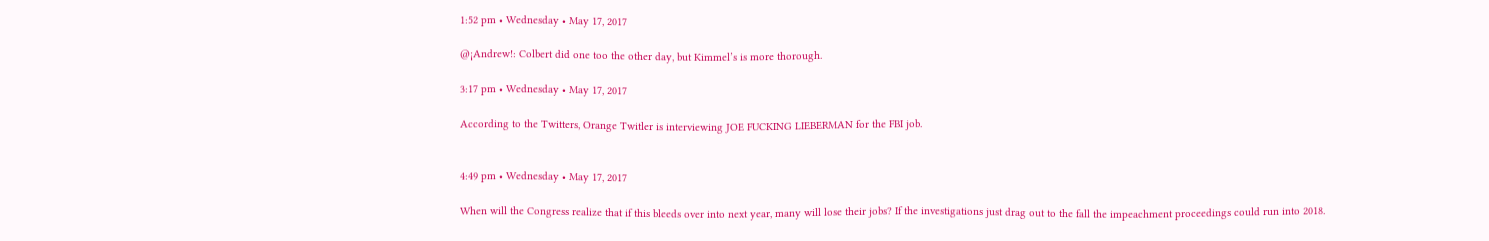1:52 pm • Wednesday • May 17, 2017

@¡Andrew!: Colbert did one too the other day, but Kimmel’s is more thorough.

3:17 pm • Wednesday • May 17, 2017

According to the Twitters, Orange Twitler is interviewing JOE FUCKING LIEBERMAN for the FBI job.


4:49 pm • Wednesday • May 17, 2017

When will the Congress realize that if this bleeds over into next year, many will lose their jobs? If the investigations just drag out to the fall the impeachment proceedings could run into 2018.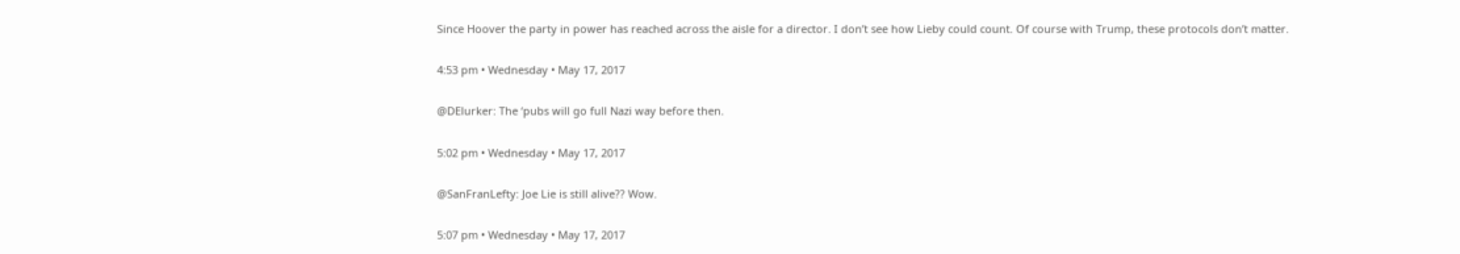Since Hoover the party in power has reached across the aisle for a director. I don’t see how Lieby could count. Of course with Trump, these protocols don’t matter.

4:53 pm • Wednesday • May 17, 2017

@DElurker: The ‘pubs will go full Nazi way before then.

5:02 pm • Wednesday • May 17, 2017

@SanFranLefty: Joe Lie is still alive?? Wow.

5:07 pm • Wednesday • May 17, 2017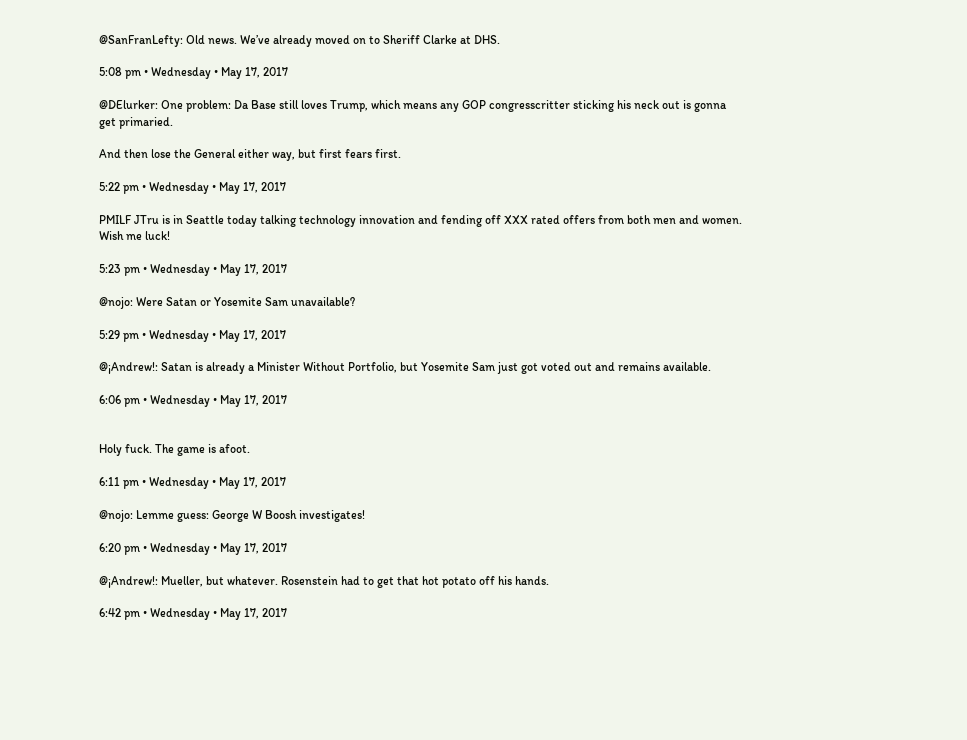@SanFranLefty: Old news. We’ve already moved on to Sheriff Clarke at DHS.

5:08 pm • Wednesday • May 17, 2017

@DElurker: One problem: Da Base still loves Trump, which means any GOP congresscritter sticking his neck out is gonna get primaried.

And then lose the General either way, but first fears first.

5:22 pm • Wednesday • May 17, 2017

PMILF JTru is in Seattle today talking technology innovation and fending off XXX rated offers from both men and women. Wish me luck!

5:23 pm • Wednesday • May 17, 2017

@nojo: Were Satan or Yosemite Sam unavailable?

5:29 pm • Wednesday • May 17, 2017

@¡Andrew!: Satan is already a Minister Without Portfolio, but Yosemite Sam just got voted out and remains available.

6:06 pm • Wednesday • May 17, 2017


Holy fuck. The game is afoot.

6:11 pm • Wednesday • May 17, 2017

@nojo: Lemme guess: George W Boosh investigates!

6:20 pm • Wednesday • May 17, 2017

@¡Andrew!: Mueller, but whatever. Rosenstein had to get that hot potato off his hands.

6:42 pm • Wednesday • May 17, 2017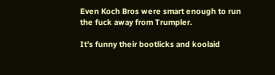Even Koch Bros were smart enough to run the fuck away from Trumpler.

It’s funny their bootlicks and koolaid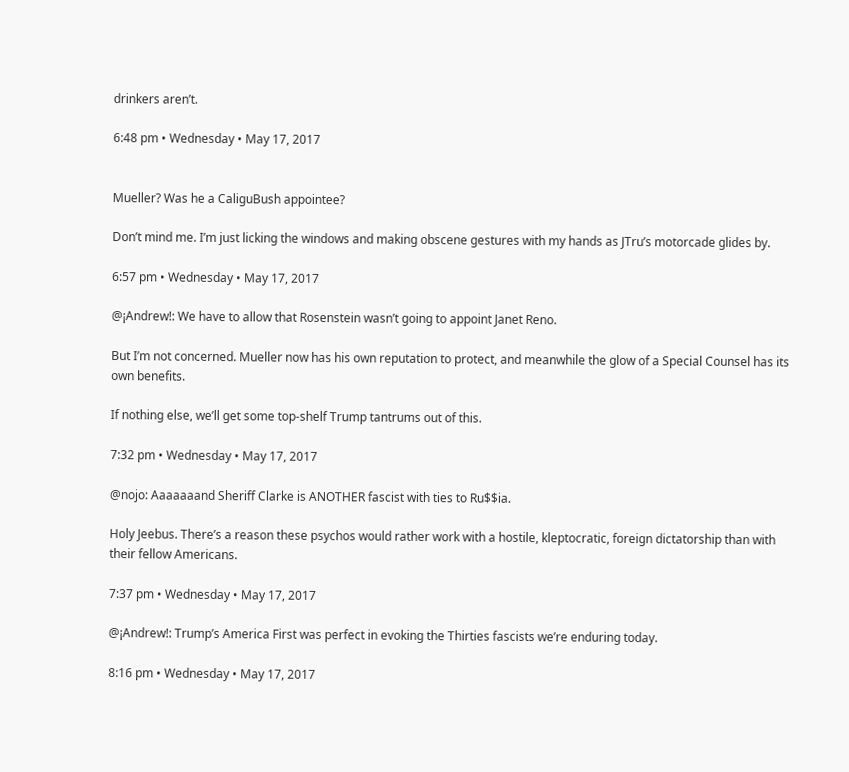drinkers aren’t.

6:48 pm • Wednesday • May 17, 2017


Mueller? Was he a CaliguBush appointee?

Don’t mind me. I’m just licking the windows and making obscene gestures with my hands as JTru’s motorcade glides by.

6:57 pm • Wednesday • May 17, 2017

@¡Andrew!: We have to allow that Rosenstein wasn’t going to appoint Janet Reno.

But I’m not concerned. Mueller now has his own reputation to protect, and meanwhile the glow of a Special Counsel has its own benefits.

If nothing else, we’ll get some top-shelf Trump tantrums out of this.

7:32 pm • Wednesday • May 17, 2017

@nojo: Aaaaaaand Sheriff Clarke is ANOTHER fascist with ties to Ru$$ia.

Holy Jeebus. There’s a reason these psychos would rather work with a hostile, kleptocratic, foreign dictatorship than with their fellow Americans.

7:37 pm • Wednesday • May 17, 2017

@¡Andrew!: Trump’s America First was perfect in evoking the Thirties fascists we’re enduring today.

8:16 pm • Wednesday • May 17, 2017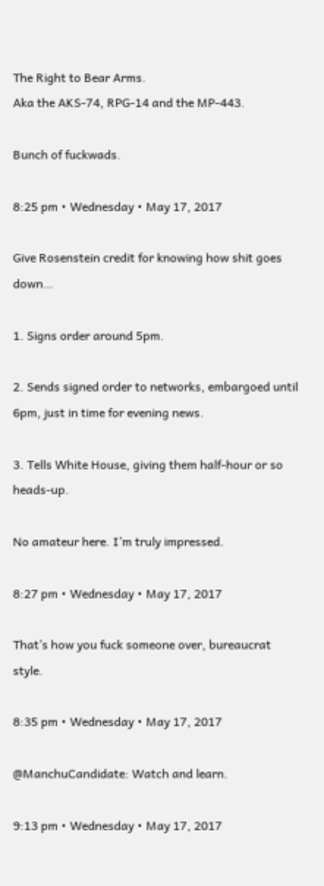The Right to Bear Arms.
Aka the AKS-74, RPG-14 and the MP-443.

Bunch of fuckwads.

8:25 pm • Wednesday • May 17, 2017

Give Rosenstein credit for knowing how shit goes down…

1. Signs order around 5pm.

2. Sends signed order to networks, embargoed until 6pm, just in time for evening news.

3. Tells White House, giving them half-hour or so heads-up.

No amateur here. I’m truly impressed.

8:27 pm • Wednesday • May 17, 2017

That’s how you fuck someone over, bureaucrat style.

8:35 pm • Wednesday • May 17, 2017

@ManchuCandidate: Watch and learn.

9:13 pm • Wednesday • May 17, 2017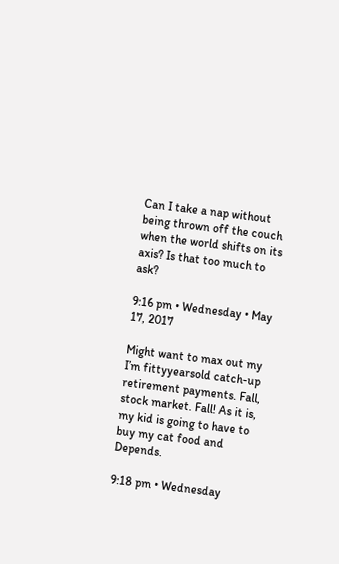Can I take a nap without being thrown off the couch when the world shifts on its axis? Is that too much to ask?

9:16 pm • Wednesday • May 17, 2017

Might want to max out my I’m fittyyearsold catch-up retirement payments. Fall, stock market. Fall! As it is, my kid is going to have to buy my cat food and Depends.

9:18 pm • Wednesday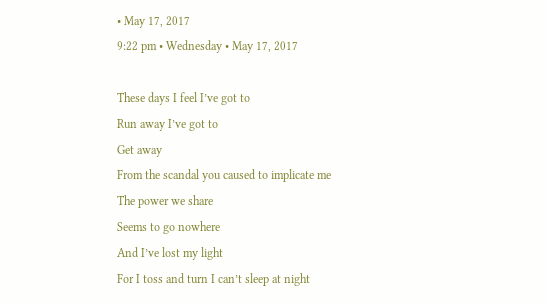• May 17, 2017
9:22 pm • Wednesday • May 17, 2017

These days I feel I’ve got to
Run away I’ve got to
Get away
From the scandal you caused to implicate me
The power we share
Seems to go nowhere
And I’ve lost my light
For I toss and turn I can’t sleep at night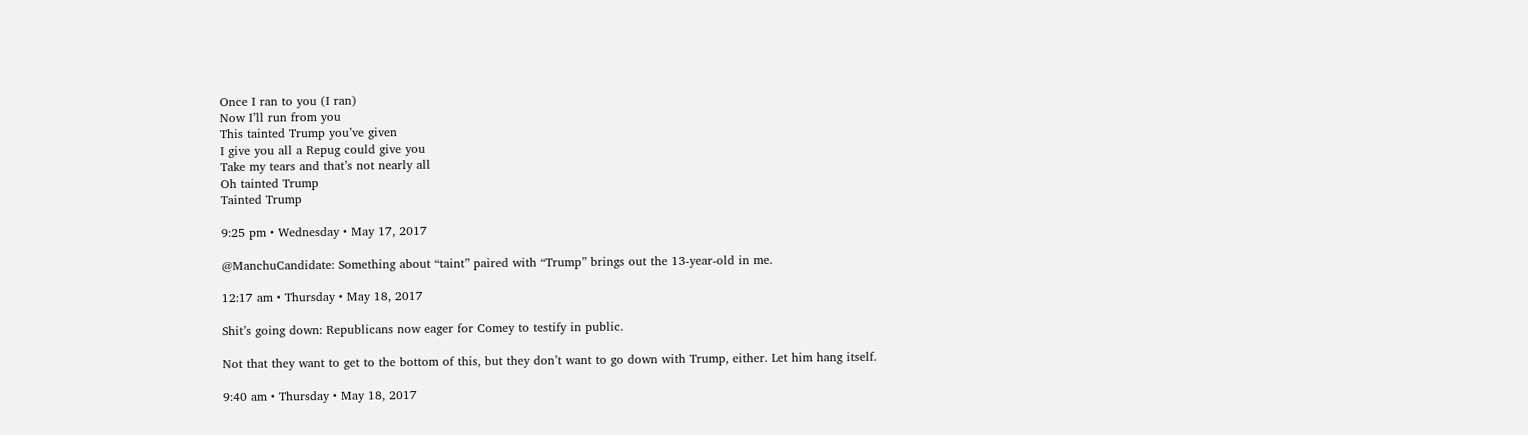Once I ran to you (I ran)
Now I’ll run from you
This tainted Trump you’ve given
I give you all a Repug could give you
Take my tears and that’s not nearly all
Oh tainted Trump
Tainted Trump

9:25 pm • Wednesday • May 17, 2017

@ManchuCandidate: Something about “taint” paired with “Trump” brings out the 13-year-old in me.

12:17 am • Thursday • May 18, 2017

Shit’s going down: Republicans now eager for Comey to testify in public.

Not that they want to get to the bottom of this, but they don’t want to go down with Trump, either. Let him hang itself.

9:40 am • Thursday • May 18, 2017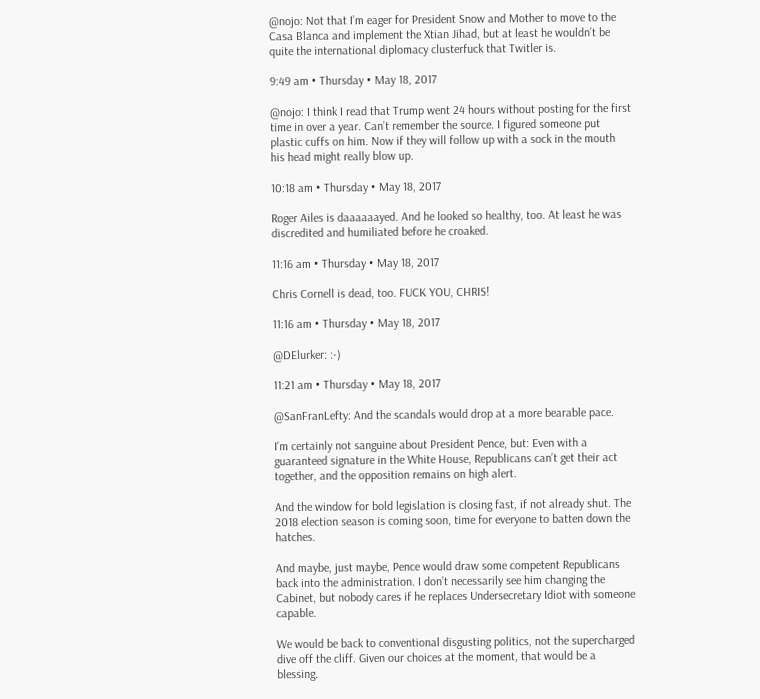@nojo: Not that I’m eager for President Snow and Mother to move to the Casa Blanca and implement the Xtian Jihad, but at least he wouldn’t be quite the international diplomacy clusterfuck that Twitler is.

9:49 am • Thursday • May 18, 2017

@nojo: I think I read that Trump went 24 hours without posting for the first time in over a year. Can’t remember the source. I figured someone put plastic cuffs on him. Now if they will follow up with a sock in the mouth his head might really blow up.

10:18 am • Thursday • May 18, 2017

Roger Ailes is daaaaaayed. And he looked so healthy, too. At least he was discredited and humiliated before he croaked.

11:16 am • Thursday • May 18, 2017

Chris Cornell is dead, too. FUCK YOU, CHRIS!

11:16 am • Thursday • May 18, 2017

@DElurker: :-)

11:21 am • Thursday • May 18, 2017

@SanFranLefty: And the scandals would drop at a more bearable pace.

I’m certainly not sanguine about President Pence, but: Even with a guaranteed signature in the White House, Republicans can’t get their act together, and the opposition remains on high alert.

And the window for bold legislation is closing fast, if not already shut. The 2018 election season is coming soon, time for everyone to batten down the hatches.

And maybe, just maybe, Pence would draw some competent Republicans back into the administration. I don’t necessarily see him changing the Cabinet, but nobody cares if he replaces Undersecretary Idiot with someone capable.

We would be back to conventional disgusting politics, not the supercharged dive off the cliff. Given our choices at the moment, that would be a blessing.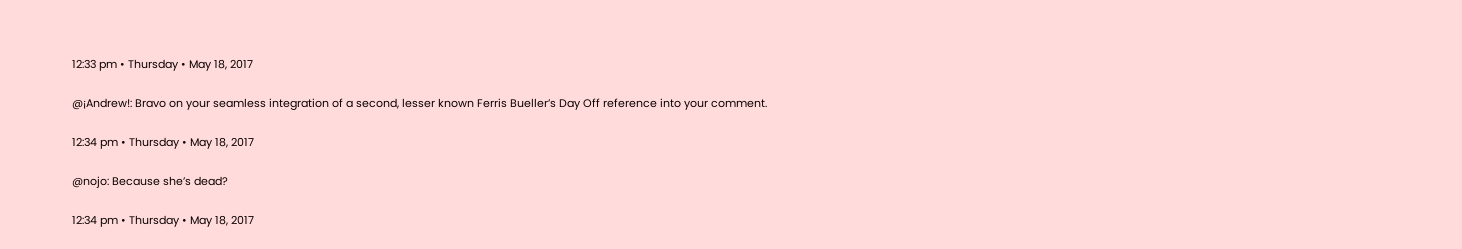12:33 pm • Thursday • May 18, 2017

@¡Andrew!: Bravo on your seamless integration of a second, lesser known Ferris Bueller’s Day Off reference into your comment.

12:34 pm • Thursday • May 18, 2017

@nojo: Because she’s dead?

12:34 pm • Thursday • May 18, 2017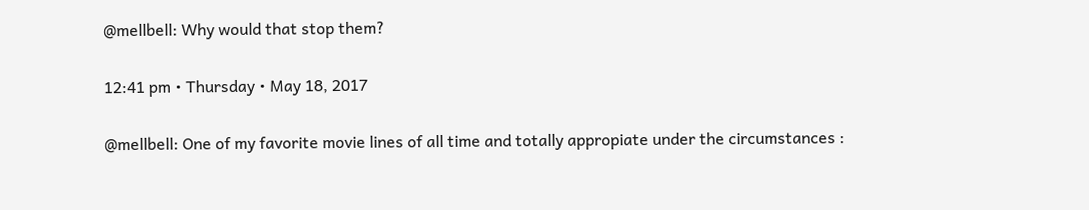@mellbell: Why would that stop them?

12:41 pm • Thursday • May 18, 2017

@mellbell: One of my favorite movie lines of all time and totally appropiate under the circumstances :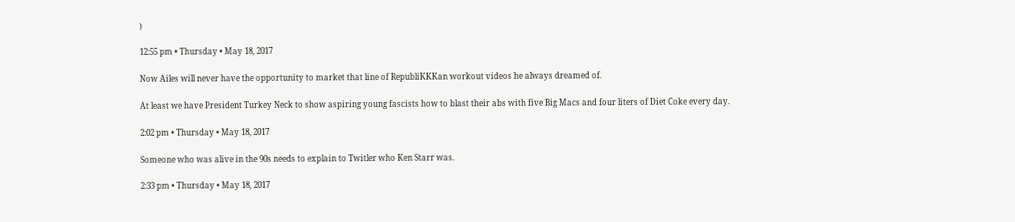)

12:55 pm • Thursday • May 18, 2017

Now Ailes will never have the opportunity to market that line of RepubliKKKan workout videos he always dreamed of.

At least we have President Turkey Neck to show aspiring young fascists how to blast their abs with five Big Macs and four liters of Diet Coke every day.

2:02 pm • Thursday • May 18, 2017

Someone who was alive in the 90s needs to explain to Twitler who Ken Starr was.

2:33 pm • Thursday • May 18, 2017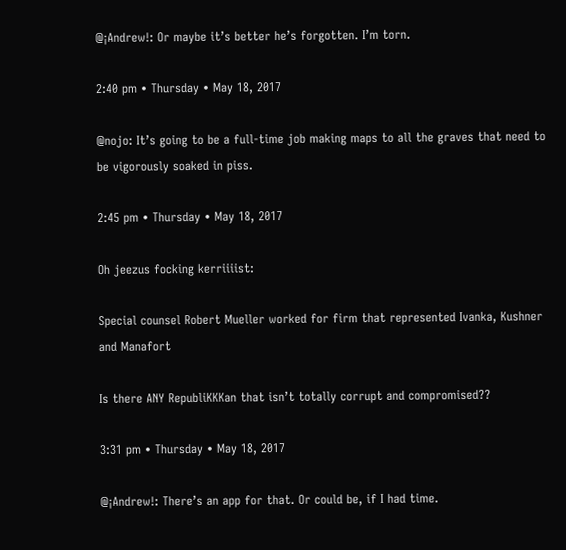@¡Andrew!: Or maybe it’s better he’s forgotten. I’m torn.

2:40 pm • Thursday • May 18, 2017

@nojo: It’s going to be a full-time job making maps to all the graves that need to be vigorously soaked in piss.

2:45 pm • Thursday • May 18, 2017

Oh jeezus focking kerriiiist:

Special counsel Robert Mueller worked for firm that represented Ivanka, Kushner and Manafort

Is there ANY RepubliKKKan that isn’t totally corrupt and compromised??

3:31 pm • Thursday • May 18, 2017

@¡Andrew!: There’s an app for that. Or could be, if I had time.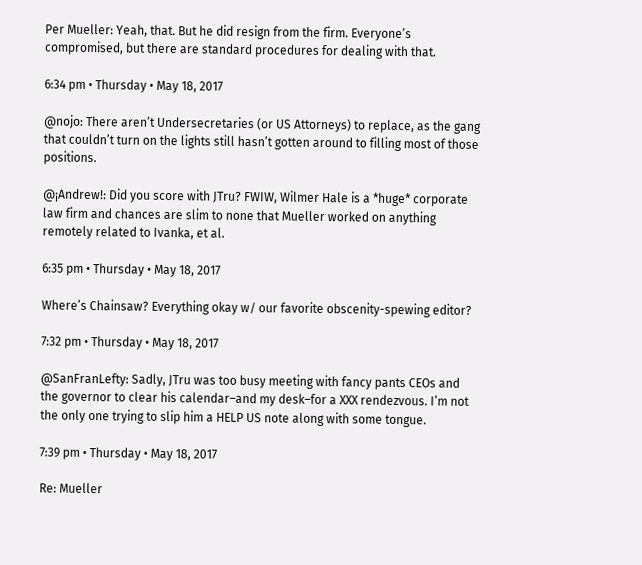Per Mueller: Yeah, that. But he did resign from the firm. Everyone’s compromised, but there are standard procedures for dealing with that.

6:34 pm • Thursday • May 18, 2017

@nojo: There aren’t Undersecretaries (or US Attorneys) to replace, as the gang that couldn’t turn on the lights still hasn’t gotten around to filling most of those positions.

@¡Andrew!: Did you score with JTru? FWIW, Wilmer Hale is a *huge* corporate law firm and chances are slim to none that Mueller worked on anything remotely related to Ivanka, et al.

6:35 pm • Thursday • May 18, 2017

Where’s Chainsaw? Everything okay w/ our favorite obscenity-spewing editor?

7:32 pm • Thursday • May 18, 2017

@SanFranLefty: Sadly, JTru was too busy meeting with fancy pants CEOs and the governor to clear his calendar–and my desk–for a XXX rendezvous. I’m not the only one trying to slip him a HELP US note along with some tongue.

7:39 pm • Thursday • May 18, 2017

Re: Mueller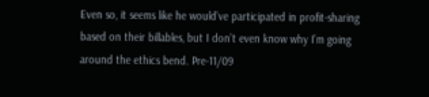Even so, it seems like he would’ve participated in profit-sharing based on their billables, but I don’t even know why I’m going around the ethics bend. Pre-11/09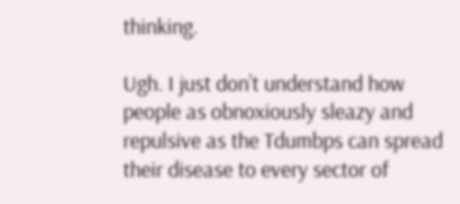thinking.

Ugh. I just don’t understand how people as obnoxiously sleazy and repulsive as the Tdumbps can spread their disease to every sector of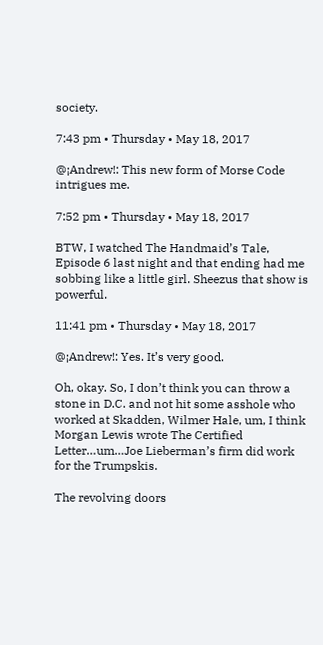society.

7:43 pm • Thursday • May 18, 2017

@¡Andrew!: This new form of Morse Code intrigues me.

7:52 pm • Thursday • May 18, 2017

BTW, I watched The Handmaid’s Tale, Episode 6 last night and that ending had me sobbing like a little girl. Sheezus that show is powerful.

11:41 pm • Thursday • May 18, 2017

@¡Andrew!: Yes. It’s very good.

Oh, okay. So, I don’t think you can throw a stone in D.C. and not hit some asshole who worked at Skadden, Wilmer Hale, um, I think Morgan Lewis wrote The Certified Letter…um…Joe Lieberman’s firm did work for the Trumpskis.

The revolving doors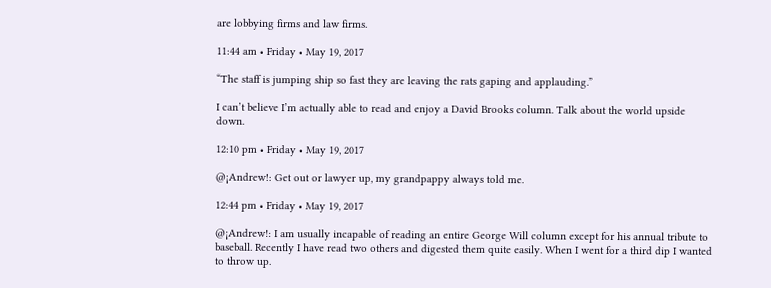are lobbying firms and law firms.

11:44 am • Friday • May 19, 2017

“The staff is jumping ship so fast they are leaving the rats gaping and applauding.”

I can’t believe I’m actually able to read and enjoy a David Brooks column. Talk about the world upside down.

12:10 pm • Friday • May 19, 2017

@¡Andrew!: Get out or lawyer up, my grandpappy always told me.

12:44 pm • Friday • May 19, 2017

@¡Andrew!: I am usually incapable of reading an entire George Will column except for his annual tribute to baseball. Recently I have read two others and digested them quite easily. When I went for a third dip I wanted to throw up.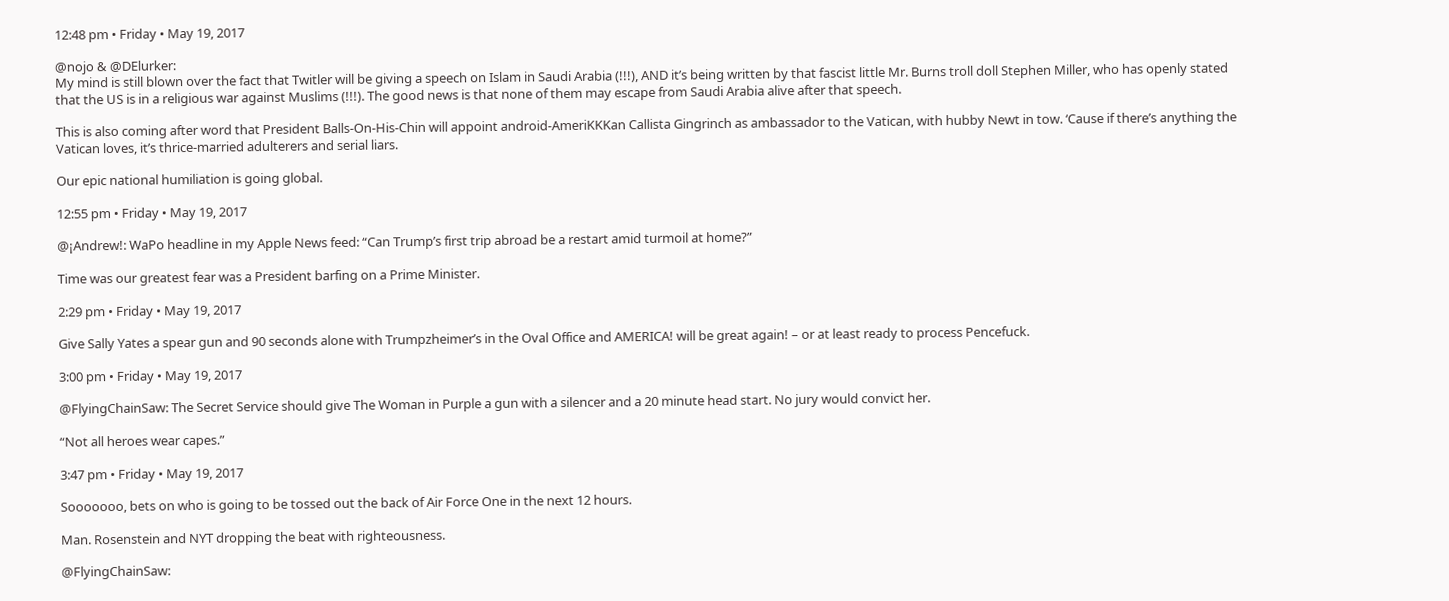12:48 pm • Friday • May 19, 2017

@nojo & @DElurker:
My mind is still blown over the fact that Twitler will be giving a speech on Islam in Saudi Arabia (!!!), AND it’s being written by that fascist little Mr. Burns troll doll Stephen Miller, who has openly stated that the US is in a religious war against Muslims (!!!). The good news is that none of them may escape from Saudi Arabia alive after that speech.

This is also coming after word that President Balls-On-His-Chin will appoint android-AmeriKKKan Callista Gingrinch as ambassador to the Vatican, with hubby Newt in tow. ‘Cause if there’s anything the Vatican loves, it’s thrice-married adulterers and serial liars.

Our epic national humiliation is going global.

12:55 pm • Friday • May 19, 2017

@¡Andrew!: WaPo headline in my Apple News feed: “Can Trump’s first trip abroad be a restart amid turmoil at home?”

Time was our greatest fear was a President barfing on a Prime Minister.

2:29 pm • Friday • May 19, 2017

Give Sally Yates a spear gun and 90 seconds alone with Trumpzheimer’s in the Oval Office and AMERICA! will be great again! – or at least ready to process Pencefuck.

3:00 pm • Friday • May 19, 2017

@FlyingChainSaw: The Secret Service should give The Woman in Purple a gun with a silencer and a 20 minute head start. No jury would convict her.

“Not all heroes wear capes.”

3:47 pm • Friday • May 19, 2017

Sooooooo, bets on who is going to be tossed out the back of Air Force One in the next 12 hours.

Man. Rosenstein and NYT dropping the beat with righteousness.

@FlyingChainSaw: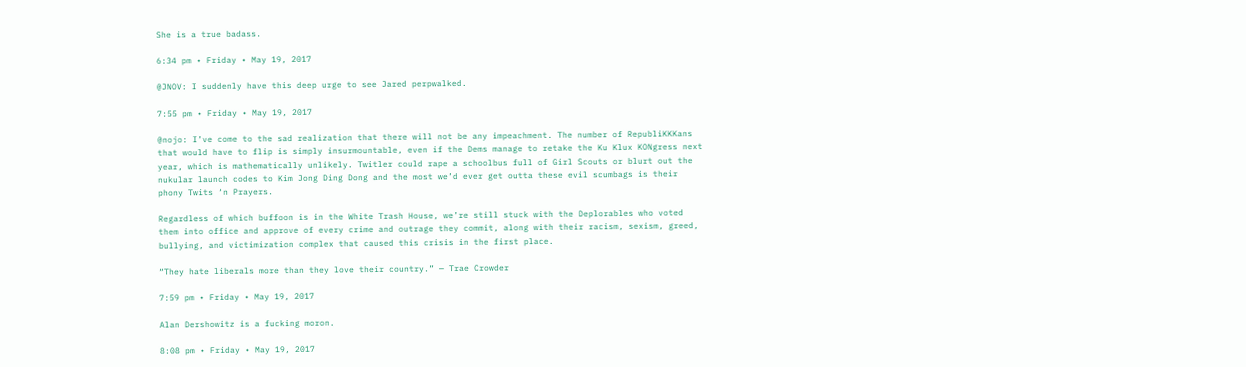She is a true badass.

6:34 pm • Friday • May 19, 2017

@JNOV: I suddenly have this deep urge to see Jared perpwalked.

7:55 pm • Friday • May 19, 2017

@nojo: I’ve come to the sad realization that there will not be any impeachment. The number of RepubliKKKans that would have to flip is simply insurmountable, even if the Dems manage to retake the Ku Klux KONgress next year, which is mathematically unlikely. Twitler could rape a schoolbus full of Girl Scouts or blurt out the nukular launch codes to Kim Jong Ding Dong and the most we’d ever get outta these evil scumbags is their phony Twits ‘n Prayers.

Regardless of which buffoon is in the White Trash House, we’re still stuck with the Deplorables who voted them into office and approve of every crime and outrage they commit, along with their racism, sexism, greed, bullying, and victimization complex that caused this crisis in the first place.

“They hate liberals more than they love their country.” — Trae Crowder

7:59 pm • Friday • May 19, 2017

Alan Dershowitz is a fucking moron.

8:08 pm • Friday • May 19, 2017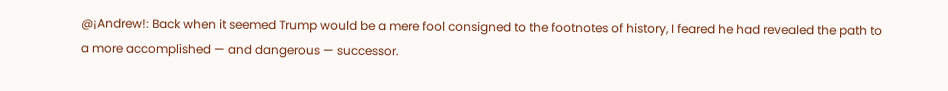@¡Andrew!: Back when it seemed Trump would be a mere fool consigned to the footnotes of history, I feared he had revealed the path to a more accomplished — and dangerous — successor.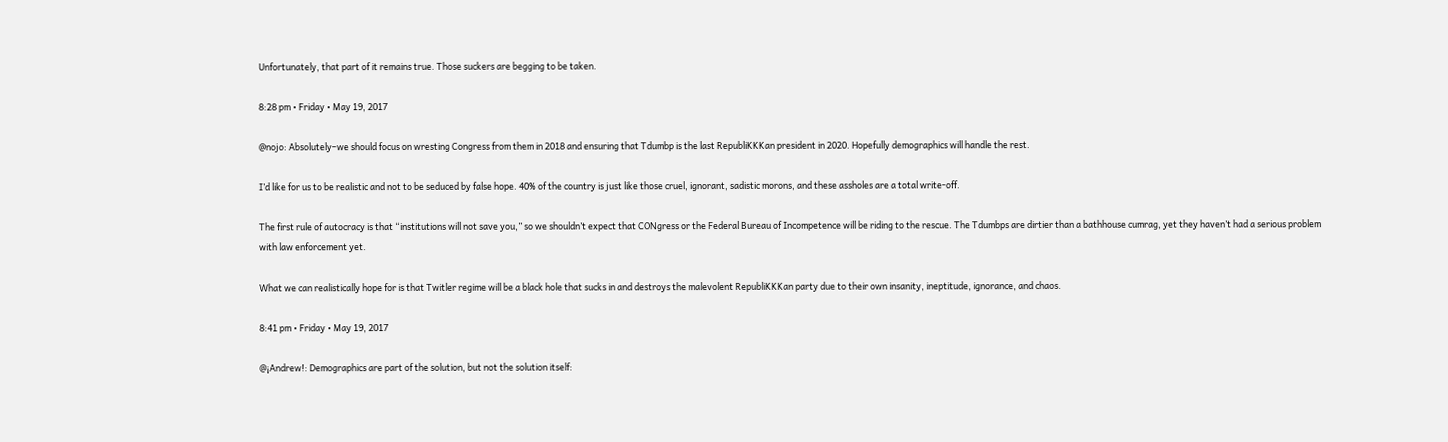Unfortunately, that part of it remains true. Those suckers are begging to be taken.

8:28 pm • Friday • May 19, 2017

@nojo: Absolutely–we should focus on wresting Congress from them in 2018 and ensuring that Tdumbp is the last RepubliKKKan president in 2020. Hopefully demographics will handle the rest.

I’d like for us to be realistic and not to be seduced by false hope. 40% of the country is just like those cruel, ignorant, sadistic morons, and these assholes are a total write-off.

The first rule of autocracy is that “institutions will not save you,” so we shouldn’t expect that CONgress or the Federal Bureau of Incompetence will be riding to the rescue. The Tdumbps are dirtier than a bathhouse cumrag, yet they haven’t had a serious problem with law enforcement yet.

What we can realistically hope for is that Twitler regime will be a black hole that sucks in and destroys the malevolent RepubliKKKan party due to their own insanity, ineptitude, ignorance, and chaos.

8:41 pm • Friday • May 19, 2017

@¡Andrew!: Demographics are part of the solution, but not the solution itself: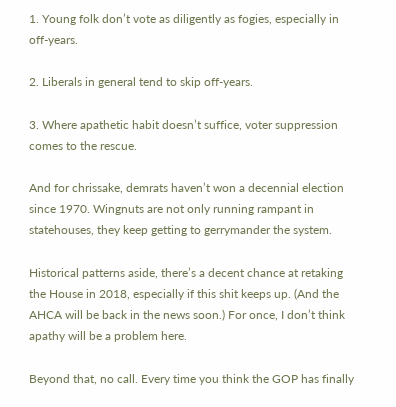1. Young folk don’t vote as diligently as fogies, especially in off-years.

2. Liberals in general tend to skip off-years.

3. Where apathetic habit doesn’t suffice, voter suppression comes to the rescue.

And for chrissake, demrats haven’t won a decennial election since 1970. Wingnuts are not only running rampant in statehouses, they keep getting to gerrymander the system.

Historical patterns aside, there’s a decent chance at retaking the House in 2018, especially if this shit keeps up. (And the AHCA will be back in the news soon.) For once, I don’t think apathy will be a problem here.

Beyond that, no call. Every time you think the GOP has finally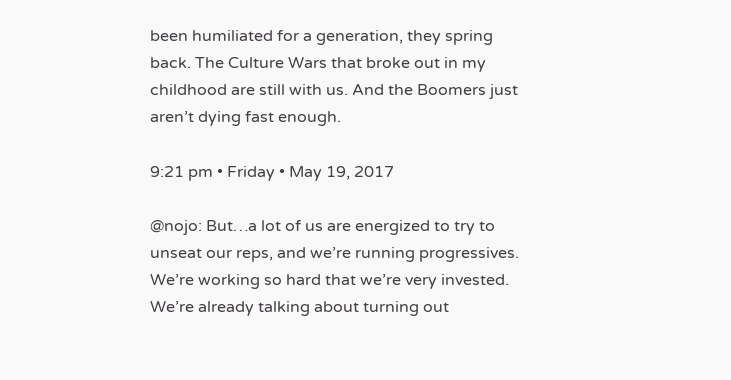been humiliated for a generation, they spring back. The Culture Wars that broke out in my childhood are still with us. And the Boomers just aren’t dying fast enough.

9:21 pm • Friday • May 19, 2017

@nojo: But…a lot of us are energized to try to unseat our reps, and we’re running progressives. We’re working so hard that we’re very invested. We’re already talking about turning out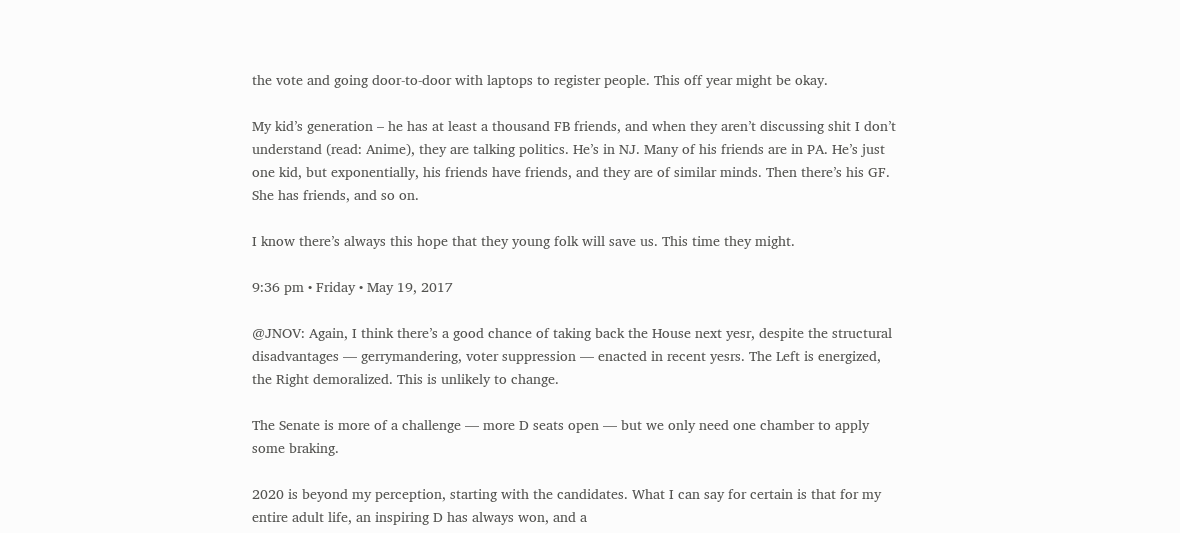the vote and going door-to-door with laptops to register people. This off year might be okay.

My kid’s generation – he has at least a thousand FB friends, and when they aren’t discussing shit I don’t understand (read: Anime), they are talking politics. He’s in NJ. Many of his friends are in PA. He’s just one kid, but exponentially, his friends have friends, and they are of similar minds. Then there’s his GF. She has friends, and so on.

I know there’s always this hope that they young folk will save us. This time they might.

9:36 pm • Friday • May 19, 2017

@JNOV: Again, I think there’s a good chance of taking back the House next yesr, despite the structural disadvantages — gerrymandering, voter suppression — enacted in recent yesrs. The Left is energized, the Right demoralized. This is unlikely to change.

The Senate is more of a challenge — more D seats open — but we only need one chamber to apply some braking.

2020 is beyond my perception, starting with the candidates. What I can say for certain is that for my entire adult life, an inspiring D has always won, and a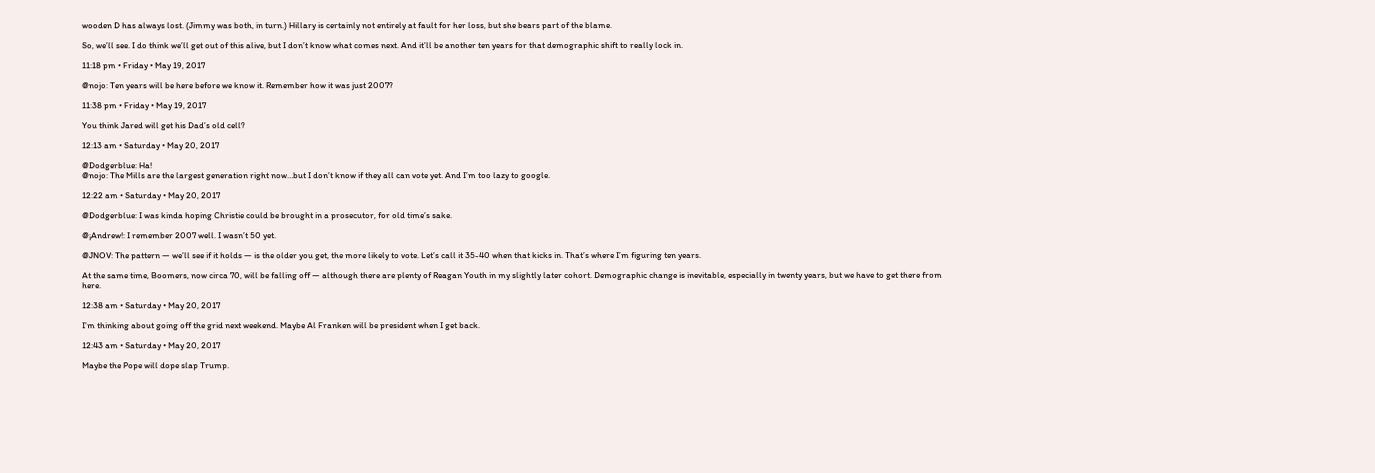wooden D has always lost. (Jimmy was both, in turn.) Hillary is certainly not entirely at fault for her loss, but she bears part of the blame.

So, we’ll see. I do think we’ll get out of this alive, but I don’t know what comes next. And it’ll be another ten years for that demographic shift to really lock in.

11:18 pm • Friday • May 19, 2017

@nojo: Ten years will be here before we know it. Remember how it was just 2007?

11:38 pm • Friday • May 19, 2017

You think Jared will get his Dad’s old cell?

12:13 am • Saturday • May 20, 2017

@Dodgerblue: Ha!
@nojo: The Mills are the largest generation right now…but I don’t know if they all can vote yet. And I’m too lazy to google.

12:22 am • Saturday • May 20, 2017

@Dodgerblue: I was kinda hoping Christie could be brought in a prosecutor, for old time’s sake.

@¡Andrew!: I remember 2007 well. I wasn’t 50 yet.

@JNOV: The pattern — we’ll see if it holds — is the older you get, the more likely to vote. Let’s call it 35-40 when that kicks in. That’s where I’m figuring ten years.

At the same time, Boomers, now circa 70, will be falling off — although there are plenty of Reagan Youth in my slightly later cohort. Demographic change is inevitable, especially in twenty years, but we have to get there from here.

12:38 am • Saturday • May 20, 2017

I’m thinking about going off the grid next weekend. Maybe Al Franken will be president when I get back.

12:43 am • Saturday • May 20, 2017

Maybe the Pope will dope slap Trump.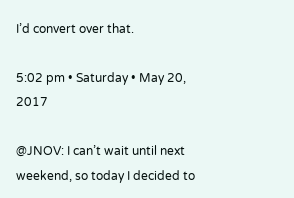I’d convert over that.

5:02 pm • Saturday • May 20, 2017

@JNOV: I can’t wait until next weekend, so today I decided to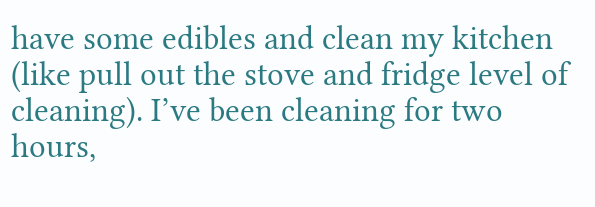have some edibles and clean my kitchen (like pull out the stove and fridge level of cleaning). I’ve been cleaning for two hours,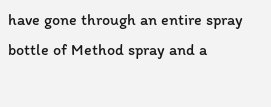have gone through an entire spray bottle of Method spray and a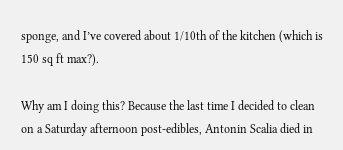sponge, and I’ve covered about 1/10th of the kitchen (which is 150 sq ft max?).

Why am I doing this? Because the last time I decided to clean on a Saturday afternoon post-edibles, Antonin Scalia died in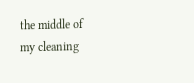the middle of my cleaning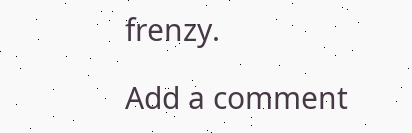frenzy.

Add a comment